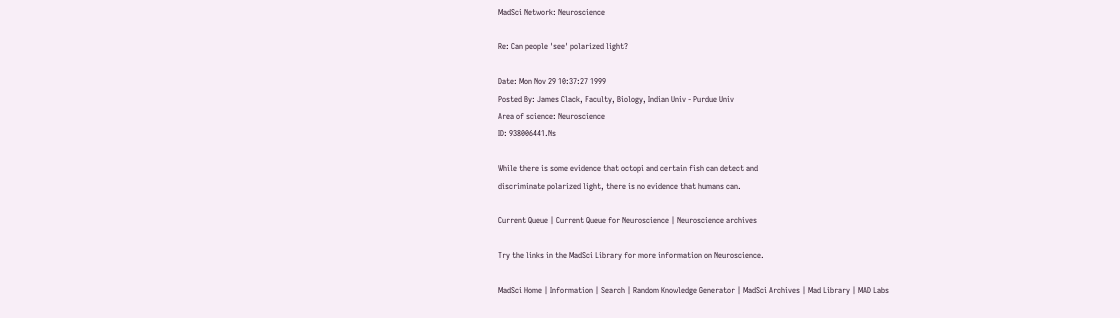MadSci Network: Neuroscience

Re: Can people 'see' polarized light?

Date: Mon Nov 29 10:37:27 1999
Posted By: James Clack, Faculty, Biology, Indian Univ - Purdue Univ
Area of science: Neuroscience
ID: 938006441.Ns

While there is some evidence that octopi and certain fish can detect and
discriminate polarized light, there is no evidence that humans can.

Current Queue | Current Queue for Neuroscience | Neuroscience archives

Try the links in the MadSci Library for more information on Neuroscience.

MadSci Home | Information | Search | Random Knowledge Generator | MadSci Archives | Mad Library | MAD Labs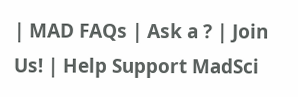| MAD FAQs | Ask a ? | Join Us! | Help Support MadSci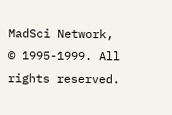MadSci Network,
© 1995-1999. All rights reserved.